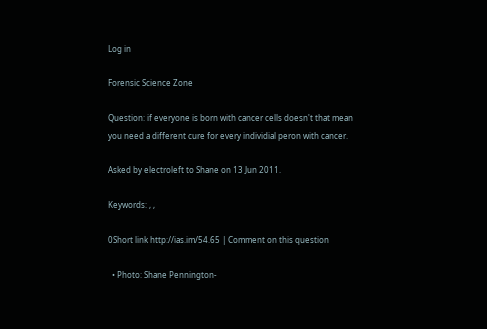Log in

Forensic Science Zone

Question: if everyone is born with cancer cells doesn't that mean you need a different cure for every individial peron with cancer.

Asked by electroleft to Shane on 13 Jun 2011.

Keywords: , ,

0Short link http://ias.im/54.65 | Comment on this question

  • Photo: Shane Pennington-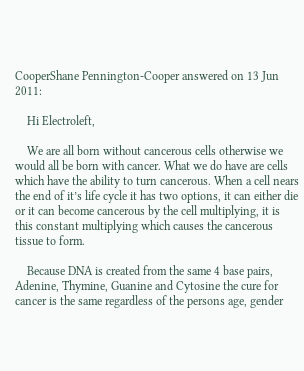CooperShane Pennington-Cooper answered on 13 Jun 2011:

    Hi Electroleft,

    We are all born without cancerous cells otherwise we would all be born with cancer. What we do have are cells which have the ability to turn cancerous. When a cell nears the end of it’s life cycle it has two options, it can either die or it can become cancerous by the cell multiplying, it is this constant multiplying which causes the cancerous tissue to form.

    Because DNA is created from the same 4 base pairs, Adenine, Thymine, Guanine and Cytosine the cure for cancer is the same regardless of the persons age, gender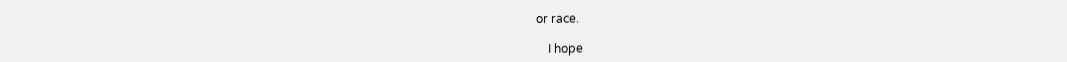or race.

    I hope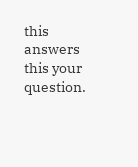this answers this your question.